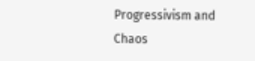Progressivism and Chaos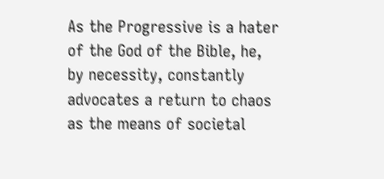As the Progressive is a hater of the God of the Bible, he, by necessity, constantly advocates a return to chaos as the means of societal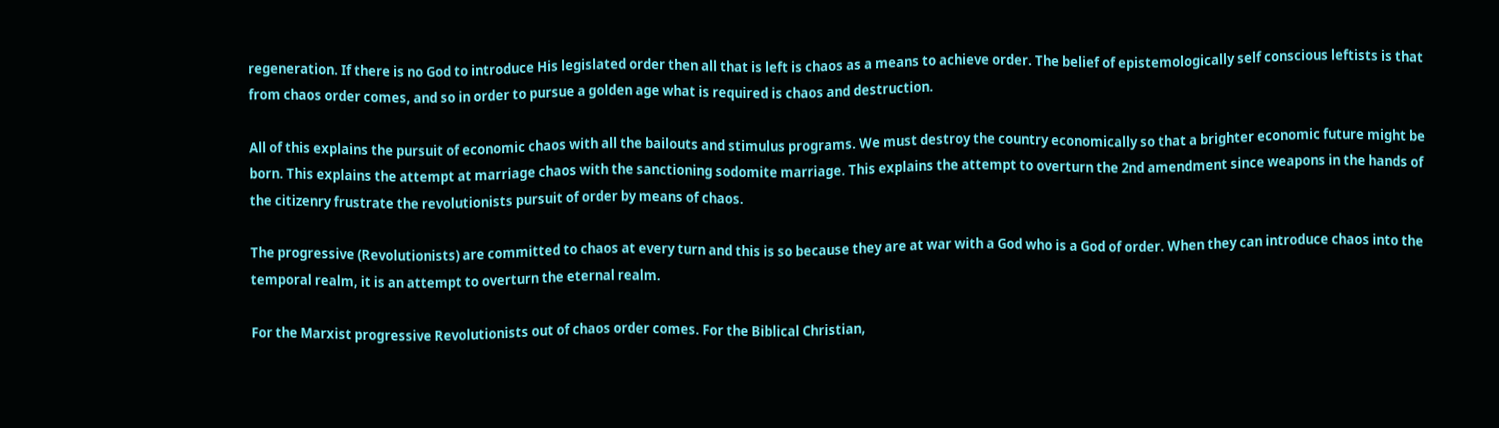regeneration. If there is no God to introduce His legislated order then all that is left is chaos as a means to achieve order. The belief of epistemologically self conscious leftists is that from chaos order comes, and so in order to pursue a golden age what is required is chaos and destruction.

All of this explains the pursuit of economic chaos with all the bailouts and stimulus programs. We must destroy the country economically so that a brighter economic future might be born. This explains the attempt at marriage chaos with the sanctioning sodomite marriage. This explains the attempt to overturn the 2nd amendment since weapons in the hands of the citizenry frustrate the revolutionists pursuit of order by means of chaos.

The progressive (Revolutionists) are committed to chaos at every turn and this is so because they are at war with a God who is a God of order. When they can introduce chaos into the temporal realm, it is an attempt to overturn the eternal realm.

For the Marxist progressive Revolutionists out of chaos order comes. For the Biblical Christian,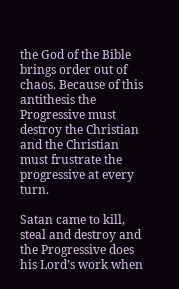the God of the Bible brings order out of chaos. Because of this antithesis the Progressive must destroy the Christian and the Christian must frustrate the progressive at every turn.

Satan came to kill, steal and destroy and the Progressive does his Lord’s work when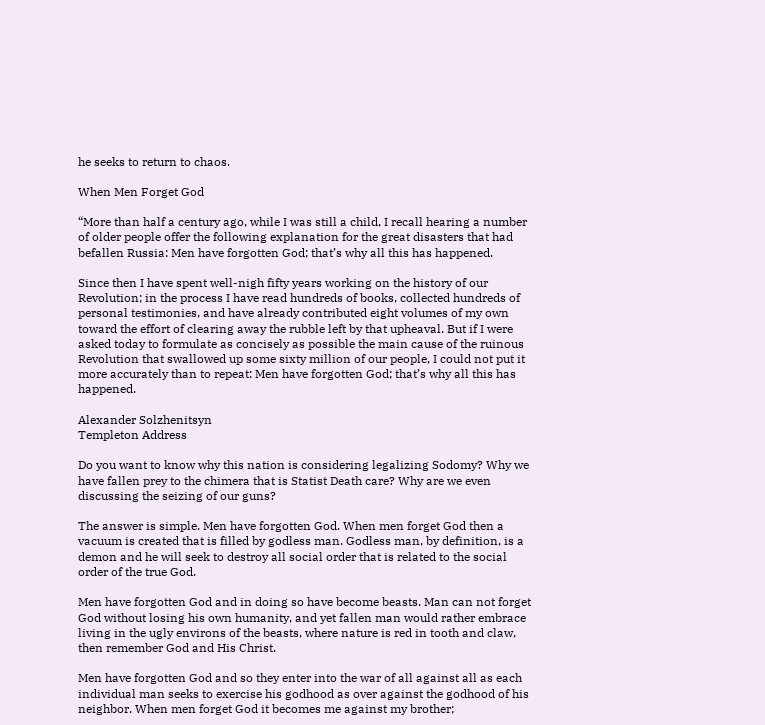he seeks to return to chaos.

When Men Forget God

“More than half a century ago, while I was still a child, I recall hearing a number of older people offer the following explanation for the great disasters that had befallen Russia: Men have forgotten God; that’s why all this has happened.

Since then I have spent well-nigh fifty years working on the history of our Revolution; in the process I have read hundreds of books, collected hundreds of personal testimonies, and have already contributed eight volumes of my own toward the effort of clearing away the rubble left by that upheaval. But if I were asked today to formulate as concisely as possible the main cause of the ruinous Revolution that swallowed up some sixty million of our people, I could not put it more accurately than to repeat: Men have forgotten God; that’s why all this has happened.

Alexander Solzhenitsyn
Templeton Address

Do you want to know why this nation is considering legalizing Sodomy? Why we have fallen prey to the chimera that is Statist Death care? Why are we even discussing the seizing of our guns?

The answer is simple. Men have forgotten God. When men forget God then a vacuum is created that is filled by godless man. Godless man, by definition, is a demon and he will seek to destroy all social order that is related to the social order of the true God.

Men have forgotten God and in doing so have become beasts. Man can not forget God without losing his own humanity, and yet fallen man would rather embrace living in the ugly environs of the beasts, where nature is red in tooth and claw, then remember God and His Christ.

Men have forgotten God and so they enter into the war of all against all as each individual man seeks to exercise his godhood as over against the godhood of his neighbor. When men forget God it becomes me against my brother;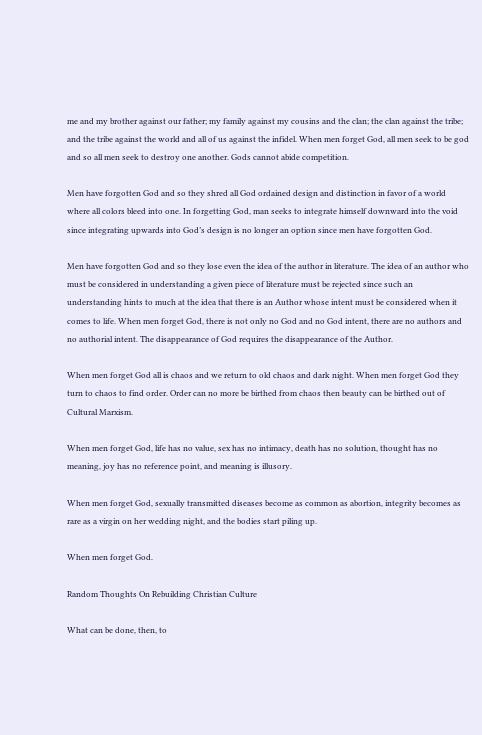me and my brother against our father; my family against my cousins and the clan; the clan against the tribe; and the tribe against the world and all of us against the infidel. When men forget God, all men seek to be god and so all men seek to destroy one another. Gods cannot abide competition.

Men have forgotten God and so they shred all God ordained design and distinction in favor of a world where all colors bleed into one. In forgetting God, man seeks to integrate himself downward into the void since integrating upwards into God’s design is no longer an option since men have forgotten God.

Men have forgotten God and so they lose even the idea of the author in literature. The idea of an author who must be considered in understanding a given piece of literature must be rejected since such an understanding hints to much at the idea that there is an Author whose intent must be considered when it comes to life. When men forget God, there is not only no God and no God intent, there are no authors and no authorial intent. The disappearance of God requires the disappearance of the Author.

When men forget God all is chaos and we return to old chaos and dark night. When men forget God they turn to chaos to find order. Order can no more be birthed from chaos then beauty can be birthed out of Cultural Marxism.

When men forget God, life has no value, sex has no intimacy, death has no solution, thought has no meaning, joy has no reference point, and meaning is illusory.

When men forget God, sexually transmitted diseases become as common as abortion, integrity becomes as rare as a virgin on her wedding night, and the bodies start piling up.

When men forget God.

Random Thoughts On Rebuilding Christian Culture

What can be done, then, to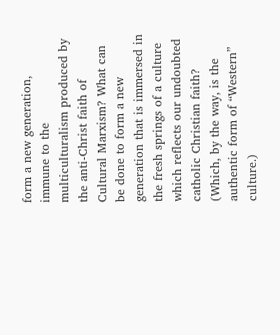form a new generation, immune to the multiculturalism produced by the anti-Christ faith of Cultural Marxism? What can be done to form a new generation that is immersed in the fresh springs of a culture which reflects our undoubted catholic Christian faith? (Which, by the way, is the authentic form of “Western” culture.)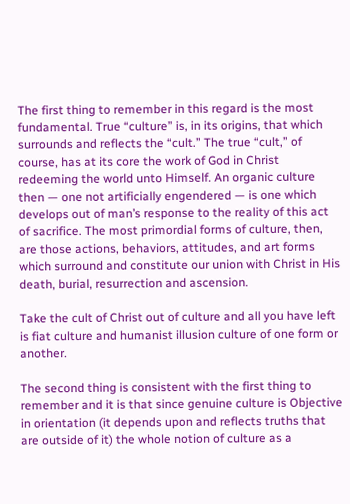The first thing to remember in this regard is the most fundamental. True “culture” is, in its origins, that which surrounds and reflects the “cult.” The true “cult,” of course, has at its core the work of God in Christ redeeming the world unto Himself. An organic culture then — one not artificially engendered — is one which develops out of man’s response to the reality of this act of sacrifice. The most primordial forms of culture, then, are those actions, behaviors, attitudes, and art forms which surround and constitute our union with Christ in His death, burial, resurrection and ascension.

Take the cult of Christ out of culture and all you have left is fiat culture and humanist illusion culture of one form or another.

The second thing is consistent with the first thing to remember and it is that since genuine culture is Objective in orientation (it depends upon and reflects truths that are outside of it) the whole notion of culture as a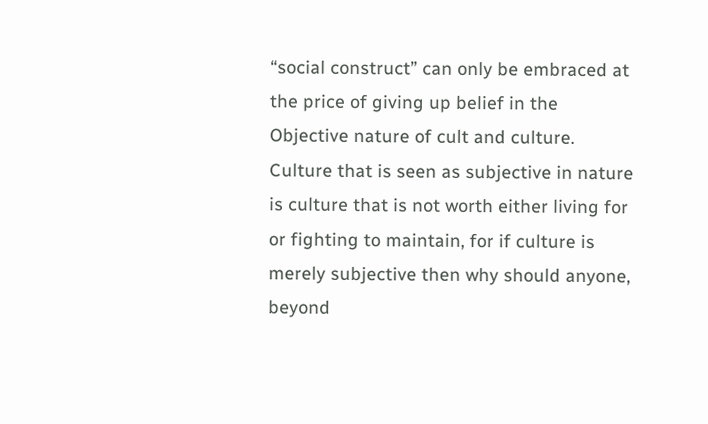“social construct” can only be embraced at the price of giving up belief in the Objective nature of cult and culture. Culture that is seen as subjective in nature is culture that is not worth either living for or fighting to maintain, for if culture is merely subjective then why should anyone, beyond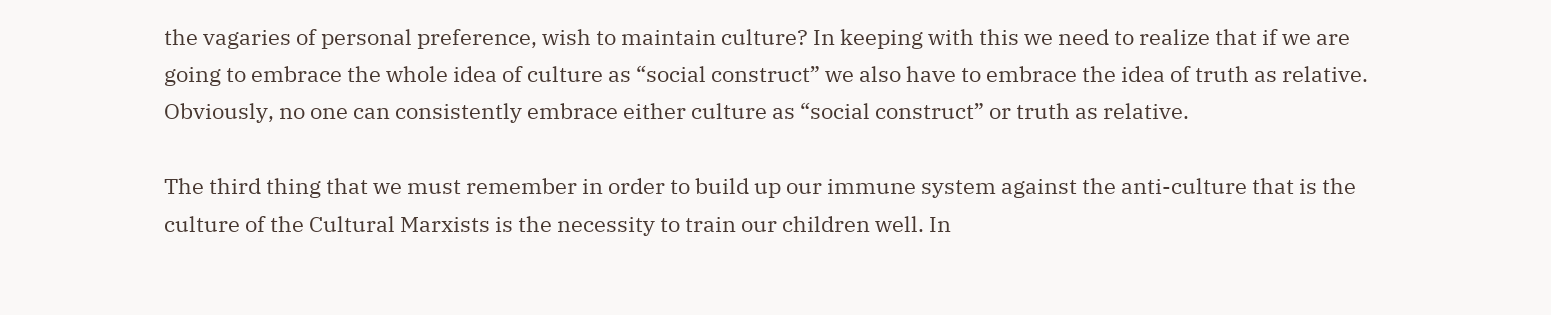the vagaries of personal preference, wish to maintain culture? In keeping with this we need to realize that if we are going to embrace the whole idea of culture as “social construct” we also have to embrace the idea of truth as relative. Obviously, no one can consistently embrace either culture as “social construct” or truth as relative.

The third thing that we must remember in order to build up our immune system against the anti-culture that is the culture of the Cultural Marxists is the necessity to train our children well. In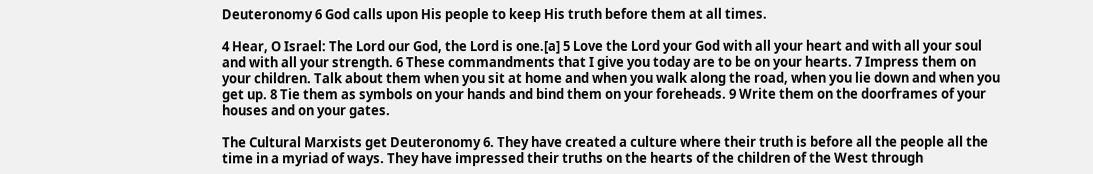Deuteronomy 6 God calls upon His people to keep His truth before them at all times.

4 Hear, O Israel: The Lord our God, the Lord is one.[a] 5 Love the Lord your God with all your heart and with all your soul and with all your strength. 6 These commandments that I give you today are to be on your hearts. 7 Impress them on your children. Talk about them when you sit at home and when you walk along the road, when you lie down and when you get up. 8 Tie them as symbols on your hands and bind them on your foreheads. 9 Write them on the doorframes of your houses and on your gates.

The Cultural Marxists get Deuteronomy 6. They have created a culture where their truth is before all the people all the time in a myriad of ways. They have impressed their truths on the hearts of the children of the West through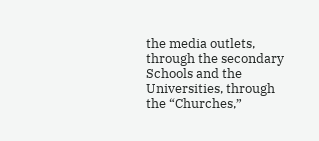the media outlets, through the secondary Schools and the Universities, through the “Churches,”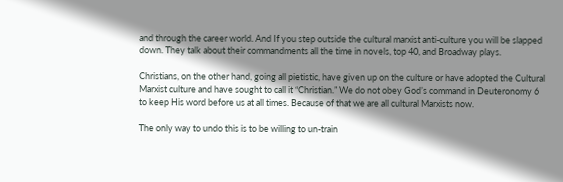and through the career world. And If you step outside the cultural marxist anti-culture you will be slapped down. They talk about their commandments all the time in novels, top 40, and Broadway plays.

Christians, on the other hand, going all pietistic, have given up on the culture or have adopted the Cultural Marxist culture and have sought to call it “Christian.” We do not obey God’s command in Deuteronomy 6 to keep His word before us at all times. Because of that we are all cultural Marxists now.

The only way to undo this is to be willing to un-train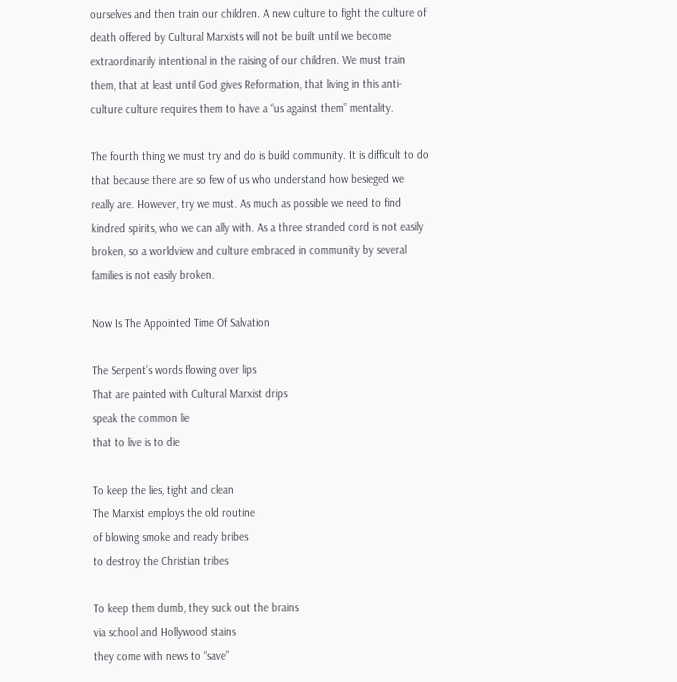ourselves and then train our children. A new culture to fight the culture of death offered by Cultural Marxists will not be built until we become extraordinarily intentional in the raising of our children. We must train them, that at least until God gives Reformation, that living in this anti-culture culture requires them to have a “us against them” mentality.

The fourth thing we must try and do is build community. It is difficult to do that because there are so few of us who understand how besieged we really are. However, try we must. As much as possible we need to find kindred spirits, who we can ally with. As a three stranded cord is not easily broken, so a worldview and culture embraced in community by several families is not easily broken.

Now Is The Appointed Time Of Salvation

The Serpent’s words flowing over lips
That are painted with Cultural Marxist drips
speak the common lie
that to live is to die

To keep the lies, tight and clean
The Marxist employs the old routine
of blowing smoke and ready bribes
to destroy the Christian tribes

To keep them dumb, they suck out the brains
via school and Hollywood stains
they come with news to “save”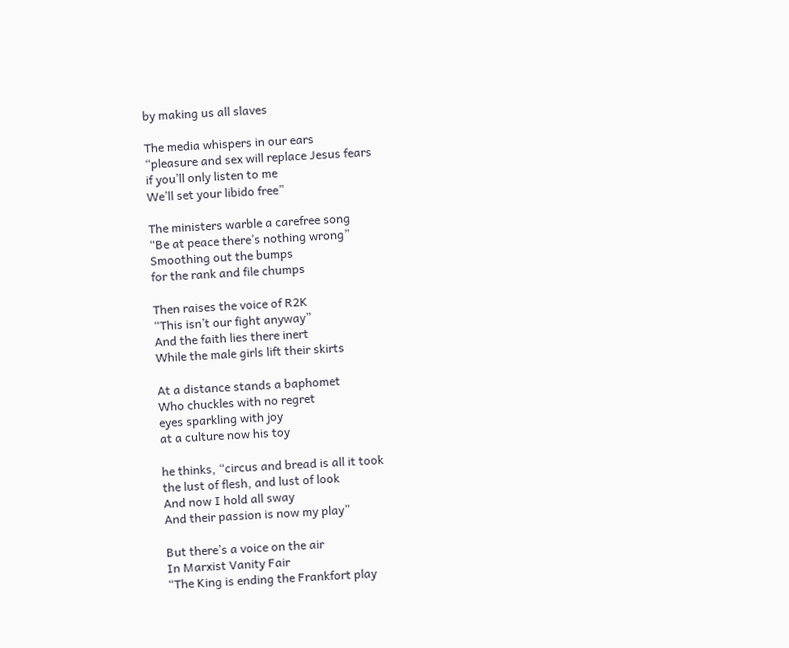by making us all slaves

The media whispers in our ears
“pleasure and sex will replace Jesus fears
if you’ll only listen to me
We’ll set your libido free”

The ministers warble a carefree song
“Be at peace there’s nothing wrong”
Smoothing out the bumps
for the rank and file chumps

Then raises the voice of R2K
“This isn’t our fight anyway”
And the faith lies there inert
While the male girls lift their skirts

At a distance stands a baphomet
Who chuckles with no regret
eyes sparkling with joy
at a culture now his toy

he thinks, “circus and bread is all it took
the lust of flesh, and lust of look
And now I hold all sway
And their passion is now my play”

But there’s a voice on the air
In Marxist Vanity Fair
“The King is ending the Frankfort play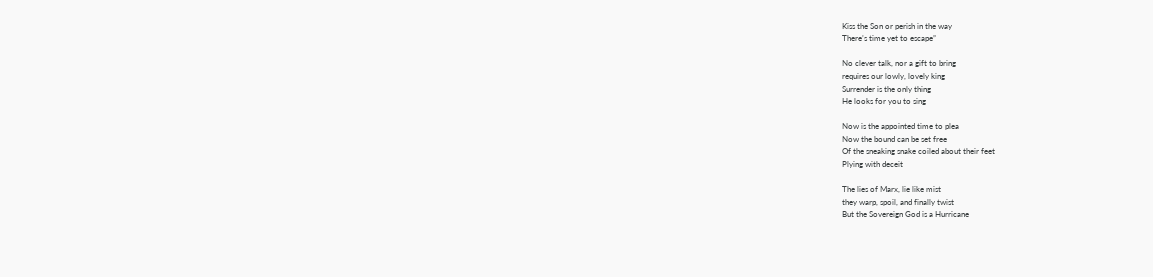Kiss the Son or perish in the way
There’s time yet to escape”

No clever talk, nor a gift to bring
requires our lowly, lovely king
Surrender is the only thing
He looks for you to sing

Now is the appointed time to plea
Now the bound can be set free
Of the sneaking snake coiled about their feet
Plying with deceit

The lies of Marx, lie like mist
they warp, spoil, and finally twist
But the Sovereign God is a Hurricane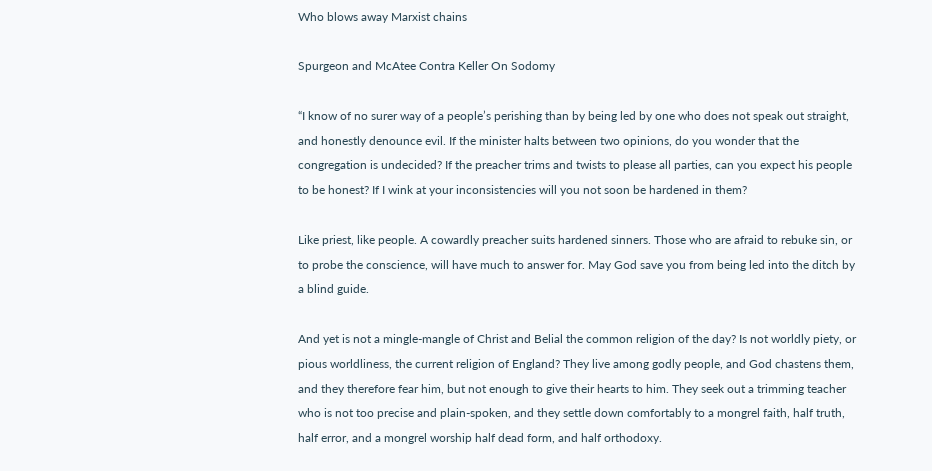Who blows away Marxist chains

Spurgeon and McAtee Contra Keller On Sodomy

“I know of no surer way of a people’s perishing than by being led by one who does not speak out straight, and honestly denounce evil. If the minister halts between two opinions, do you wonder that the congregation is undecided? If the preacher trims and twists to please all parties, can you expect his people to be honest? If I wink at your inconsistencies will you not soon be hardened in them?

Like priest, like people. A cowardly preacher suits hardened sinners. Those who are afraid to rebuke sin, or to probe the conscience, will have much to answer for. May God save you from being led into the ditch by a blind guide.

And yet is not a mingle-mangle of Christ and Belial the common religion of the day? Is not worldly piety, or pious worldliness, the current religion of England? They live among godly people, and God chastens them, and they therefore fear him, but not enough to give their hearts to him. They seek out a trimming teacher who is not too precise and plain-spoken, and they settle down comfortably to a mongrel faith, half truth, half error, and a mongrel worship half dead form, and half orthodoxy.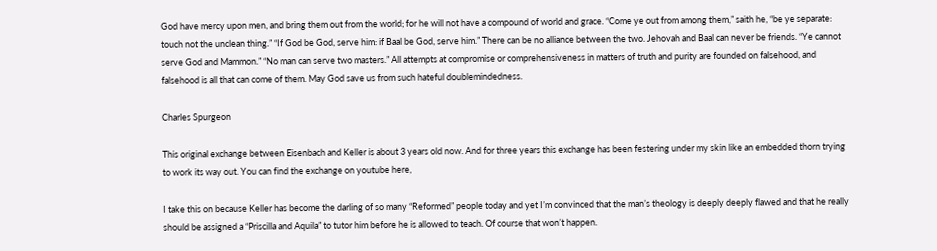God have mercy upon men, and bring them out from the world; for he will not have a compound of world and grace. “Come ye out from among them,” saith he, “be ye separate: touch not the unclean thing.” “If God be God, serve him: if Baal be God, serve him.” There can be no alliance between the two. Jehovah and Baal can never be friends. “Ye cannot serve God and Mammon.” “No man can serve two masters.” All attempts at compromise or comprehensiveness in matters of truth and purity are founded on falsehood, and falsehood is all that can come of them. May God save us from such hateful doublemindedness.

Charles Spurgeon

This original exchange between Eisenbach and Keller is about 3 years old now. And for three years this exchange has been festering under my skin like an embedded thorn trying to work its way out. You can find the exchange on youtube here,

I take this on because Keller has become the darling of so many “Reformed” people today and yet I’m convinced that the man’s theology is deeply deeply flawed and that he really should be assigned a “Priscilla and Aquila” to tutor him before he is allowed to teach. Of course that won’t happen.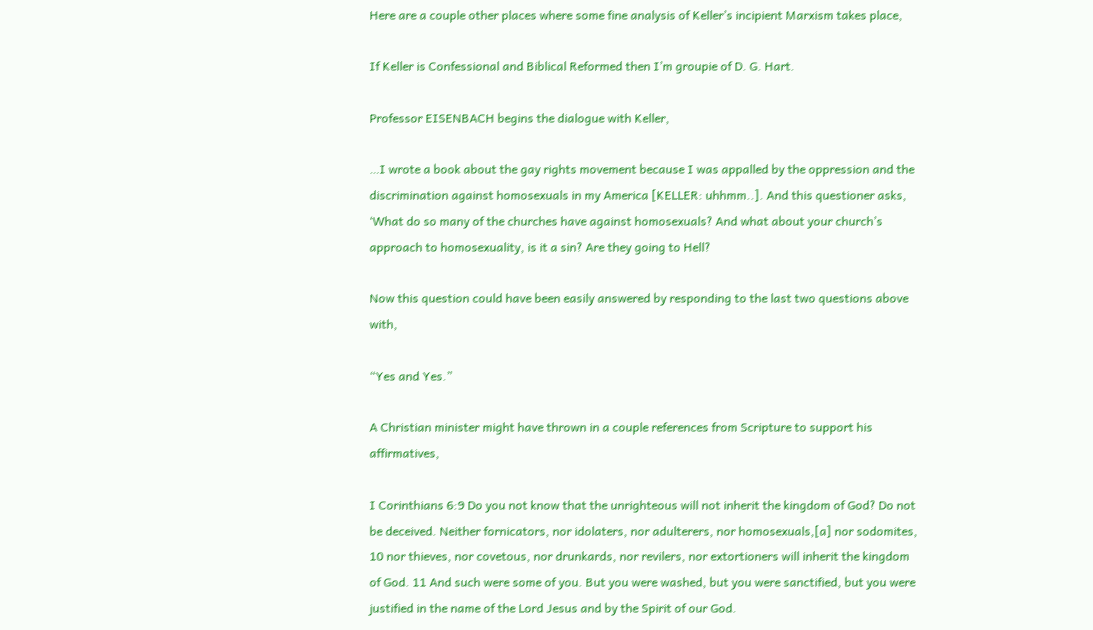Here are a couple other places where some fine analysis of Keller’s incipient Marxism takes place,

If Keller is Confessional and Biblical Reformed then I’m groupie of D. G. Hart.

Professor EISENBACH begins the dialogue with Keller,

…I wrote a book about the gay rights movement because I was appalled by the oppression and the discrimination against homosexuals in my America [KELLER: uhhmm..]. And this questioner asks, ‘What do so many of the churches have against homosexuals? And what about your church’s approach to homosexuality, is it a sin? Are they going to Hell?

Now this question could have been easily answered by responding to the last two questions above with,

“Yes and Yes.”

A Christian minister might have thrown in a couple references from Scripture to support his affirmatives,

I Corinthians 6:9 Do you not know that the unrighteous will not inherit the kingdom of God? Do not be deceived. Neither fornicators, nor idolaters, nor adulterers, nor homosexuals,[a] nor sodomites, 10 nor thieves, nor covetous, nor drunkards, nor revilers, nor extortioners will inherit the kingdom of God. 11 And such were some of you. But you were washed, but you were sanctified, but you were justified in the name of the Lord Jesus and by the Spirit of our God.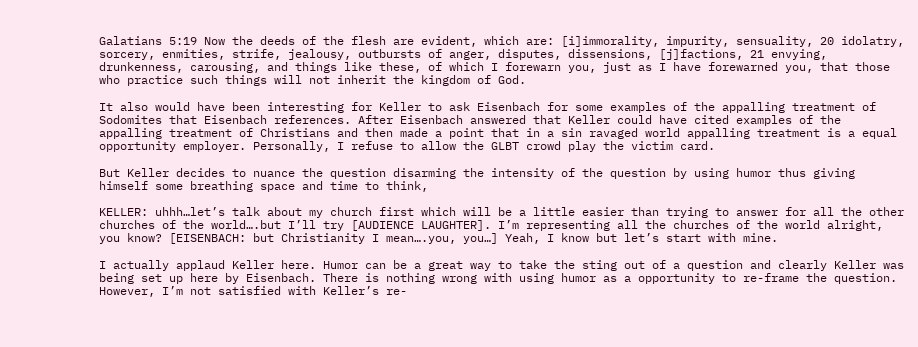Galatians 5:19 Now the deeds of the flesh are evident, which are: [i]immorality, impurity, sensuality, 20 idolatry, sorcery, enmities, strife, jealousy, outbursts of anger, disputes, dissensions, [j]factions, 21 envying, drunkenness, carousing, and things like these, of which I forewarn you, just as I have forewarned you, that those who practice such things will not inherit the kingdom of God.

It also would have been interesting for Keller to ask Eisenbach for some examples of the appalling treatment of Sodomites that Eisenbach references. After Eisenbach answered that Keller could have cited examples of the appalling treatment of Christians and then made a point that in a sin ravaged world appalling treatment is a equal opportunity employer. Personally, I refuse to allow the GLBT crowd play the victim card.

But Keller decides to nuance the question disarming the intensity of the question by using humor thus giving himself some breathing space and time to think,

KELLER: uhhh…let’s talk about my church first which will be a little easier than trying to answer for all the other churches of the world….but I’ll try [AUDIENCE LAUGHTER]. I’m representing all the churches of the world alright, you know? [EISENBACH: but Christianity I mean….you, you…] Yeah, I know but let’s start with mine.

I actually applaud Keller here. Humor can be a great way to take the sting out of a question and clearly Keller was being set up here by Eisenbach. There is nothing wrong with using humor as a opportunity to re-frame the question. However, I’m not satisfied with Keller’s re-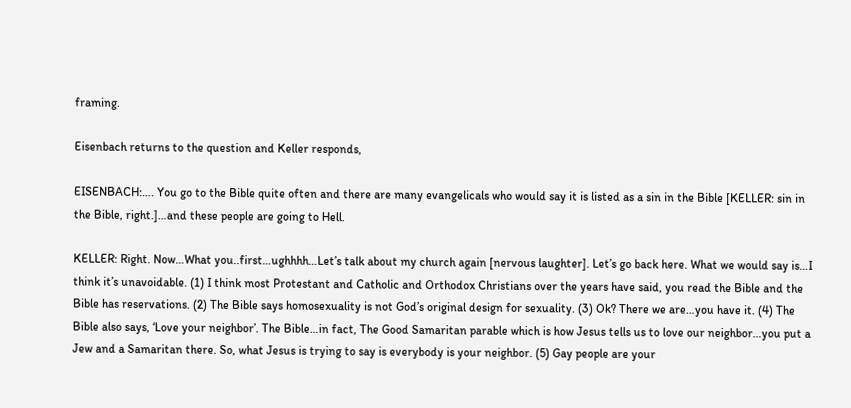framing.

Eisenbach returns to the question and Keller responds,

EISENBACH:…. You go to the Bible quite often and there are many evangelicals who would say it is listed as a sin in the Bible [KELLER: sin in the Bible, right.]…and these people are going to Hell.

KELLER: Right. Now…What you..first…ughhhh…Let’s talk about my church again [nervous laughter]. Let’s go back here. What we would say is…I think it’s unavoidable. (1) I think most Protestant and Catholic and Orthodox Christians over the years have said, you read the Bible and the Bible has reservations. (2) The Bible says homosexuality is not God’s original design for sexuality. (3) Ok? There we are…you have it. (4) The Bible also says, ‘Love your neighbor’. The Bible…in fact, The Good Samaritan parable which is how Jesus tells us to love our neighbor…you put a Jew and a Samaritan there. So, what Jesus is trying to say is everybody is your neighbor. (5) Gay people are your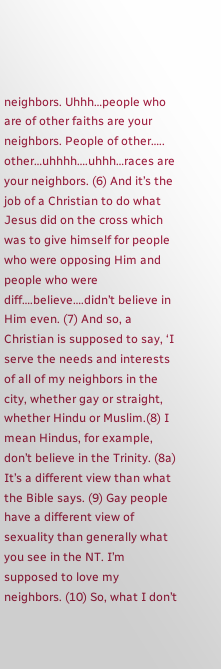neighbors. Uhhh…people who are of other faiths are your neighbors. People of other….. other…uhhhh….uhhh…races are your neighbors. (6) And it’s the job of a Christian to do what Jesus did on the cross which was to give himself for people who were opposing Him and people who were diff….believe….didn’t believe in Him even. (7) And so, a Christian is supposed to say, ‘I serve the needs and interests of all of my neighbors in the city, whether gay or straight, whether Hindu or Muslim.(8) I mean Hindus, for example, don’t believe in the Trinity. (8a) It’s a different view than what the Bible says. (9) Gay people have a different view of sexuality than generally what you see in the NT. I’m supposed to love my neighbors. (10) So, what I don’t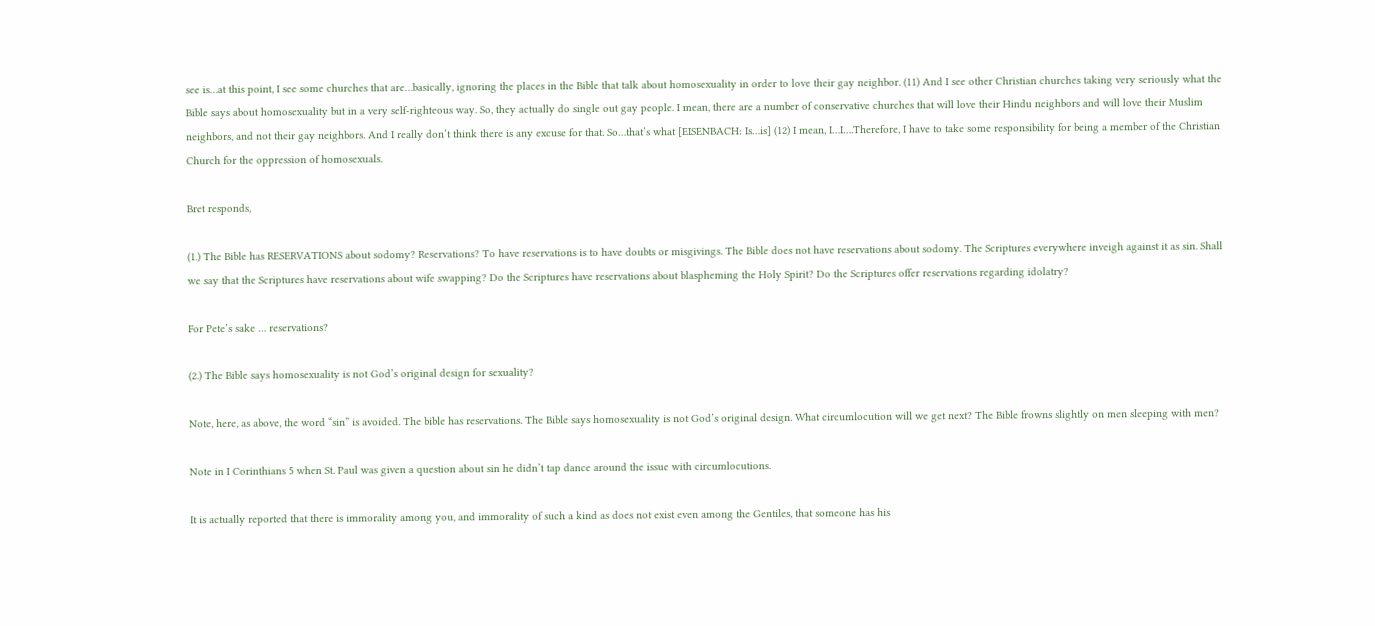see is…at this point, I see some churches that are…basically, ignoring the places in the Bible that talk about homosexuality in order to love their gay neighbor. (11) And I see other Christian churches taking very seriously what the Bible says about homosexuality but in a very self-righteous way. So, they actually do single out gay people. I mean, there are a number of conservative churches that will love their Hindu neighbors and will love their Muslim neighbors, and not their gay neighbors. And I really don’t think there is any excuse for that. So…that’s what [EISENBACH: Is…is] (12) I mean, I…I….Therefore, I have to take some responsibility for being a member of the Christian Church for the oppression of homosexuals.

Bret responds,

(1.) The Bible has RESERVATIONS about sodomy? Reservations? To have reservations is to have doubts or misgivings. The Bible does not have reservations about sodomy. The Scriptures everywhere inveigh against it as sin. Shall we say that the Scriptures have reservations about wife swapping? Do the Scriptures have reservations about blaspheming the Holy Spirit? Do the Scriptures offer reservations regarding idolatry?

For Pete’s sake … reservations?

(2.) The Bible says homosexuality is not God’s original design for sexuality?

Note, here, as above, the word “sin” is avoided. The bible has reservations. The Bible says homosexuality is not God’s original design. What circumlocution will we get next? The Bible frowns slightly on men sleeping with men?

Note in I Corinthians 5 when St. Paul was given a question about sin he didn’t tap dance around the issue with circumlocutions.

It is actually reported that there is immorality among you, and immorality of such a kind as does not exist even among the Gentiles, that someone has his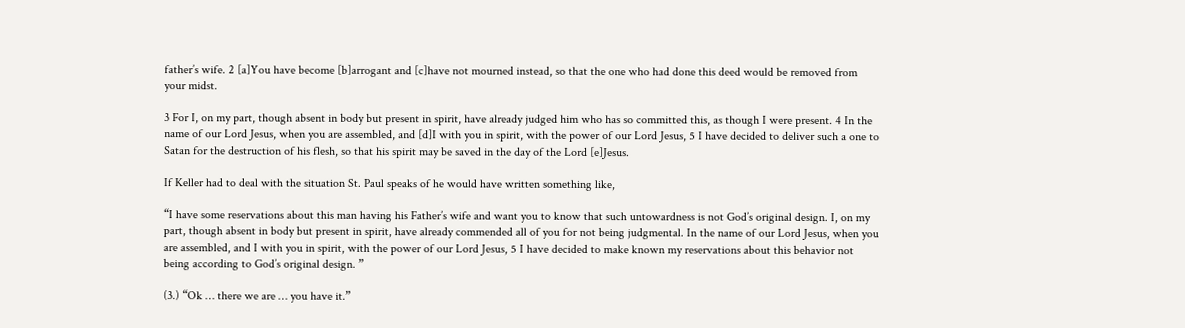father’s wife. 2 [a]You have become [b]arrogant and [c]have not mourned instead, so that the one who had done this deed would be removed from your midst.

3 For I, on my part, though absent in body but present in spirit, have already judged him who has so committed this, as though I were present. 4 In the name of our Lord Jesus, when you are assembled, and [d]I with you in spirit, with the power of our Lord Jesus, 5 I have decided to deliver such a one to Satan for the destruction of his flesh, so that his spirit may be saved in the day of the Lord [e]Jesus.

If Keller had to deal with the situation St. Paul speaks of he would have written something like,

“I have some reservations about this man having his Father’s wife and want you to know that such untowardness is not God’s original design. I, on my part, though absent in body but present in spirit, have already commended all of you for not being judgmental. In the name of our Lord Jesus, when you are assembled, and I with you in spirit, with the power of our Lord Jesus, 5 I have decided to make known my reservations about this behavior not being according to God’s original design. ”

(3.) “Ok … there we are … you have it.”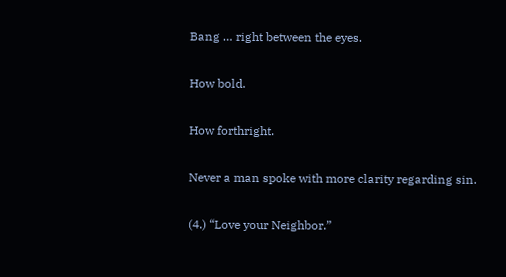Bang … right between the eyes.

How bold.

How forthright.

Never a man spoke with more clarity regarding sin.

(4.) “Love your Neighbor.”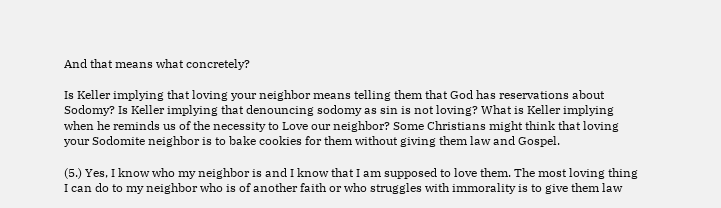And that means what concretely?

Is Keller implying that loving your neighbor means telling them that God has reservations about Sodomy? Is Keller implying that denouncing sodomy as sin is not loving? What is Keller implying when he reminds us of the necessity to Love our neighbor? Some Christians might think that loving your Sodomite neighbor is to bake cookies for them without giving them law and Gospel.

(5.) Yes, I know who my neighbor is and I know that I am supposed to love them. The most loving thing I can do to my neighbor who is of another faith or who struggles with immorality is to give them law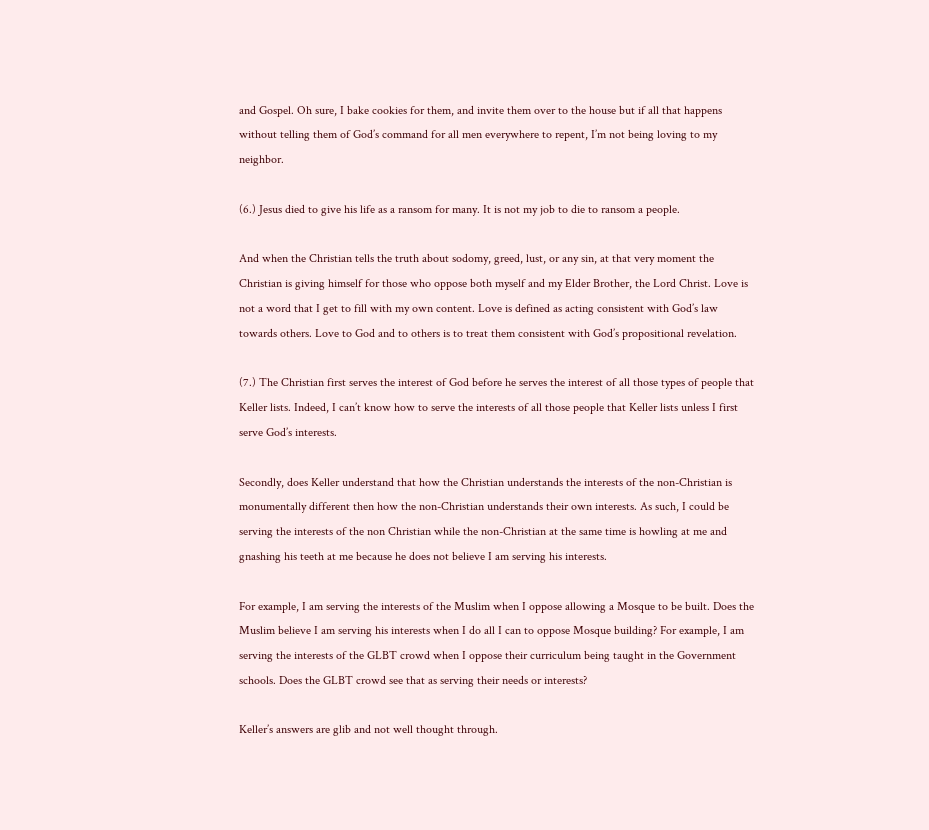and Gospel. Oh sure, I bake cookies for them, and invite them over to the house but if all that happens without telling them of God’s command for all men everywhere to repent, I’m not being loving to my neighbor.

(6.) Jesus died to give his life as a ransom for many. It is not my job to die to ransom a people.

And when the Christian tells the truth about sodomy, greed, lust, or any sin, at that very moment the Christian is giving himself for those who oppose both myself and my Elder Brother, the Lord Christ. Love is not a word that I get to fill with my own content. Love is defined as acting consistent with God’s law towards others. Love to God and to others is to treat them consistent with God’s propositional revelation.

(7.) The Christian first serves the interest of God before he serves the interest of all those types of people that Keller lists. Indeed, I can’t know how to serve the interests of all those people that Keller lists unless I first serve God’s interests.

Secondly, does Keller understand that how the Christian understands the interests of the non-Christian is monumentally different then how the non-Christian understands their own interests. As such, I could be serving the interests of the non Christian while the non-Christian at the same time is howling at me and gnashing his teeth at me because he does not believe I am serving his interests.

For example, I am serving the interests of the Muslim when I oppose allowing a Mosque to be built. Does the Muslim believe I am serving his interests when I do all I can to oppose Mosque building? For example, I am serving the interests of the GLBT crowd when I oppose their curriculum being taught in the Government schools. Does the GLBT crowd see that as serving their needs or interests?

Keller’s answers are glib and not well thought through.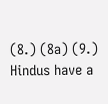(8.) (8a) (9.) Hindus have a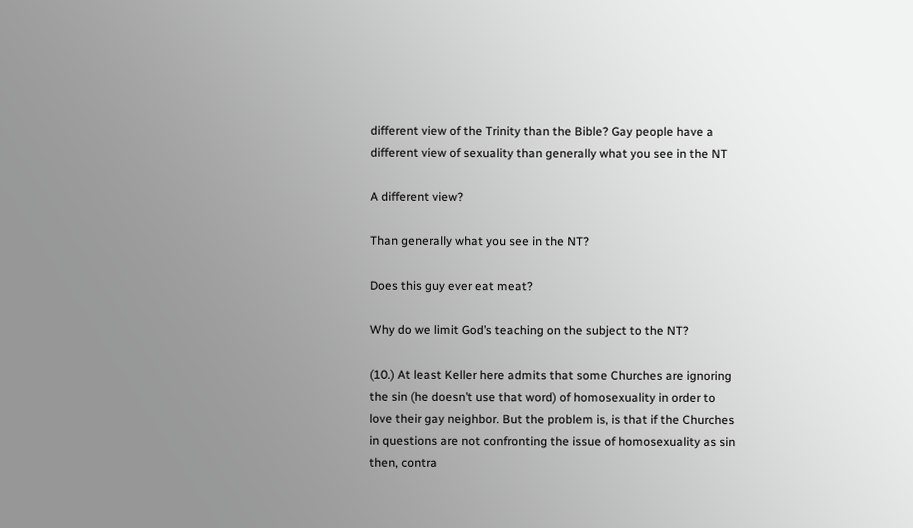different view of the Trinity than the Bible? Gay people have a different view of sexuality than generally what you see in the NT

A different view?

Than generally what you see in the NT?

Does this guy ever eat meat?

Why do we limit God’s teaching on the subject to the NT?

(10.) At least Keller here admits that some Churches are ignoring the sin (he doesn’t use that word) of homosexuality in order to love their gay neighbor. But the problem is, is that if the Churches in questions are not confronting the issue of homosexuality as sin then, contra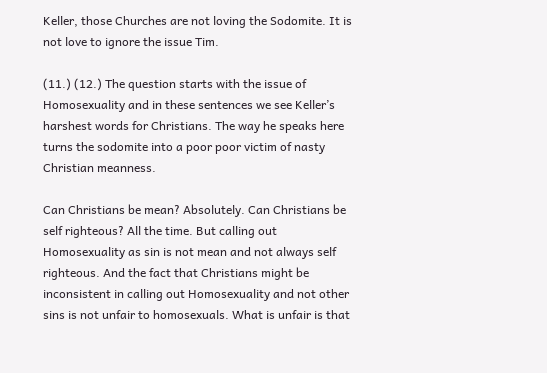Keller, those Churches are not loving the Sodomite. It is not love to ignore the issue Tim.

(11.) (12.) The question starts with the issue of Homosexuality and in these sentences we see Keller’s harshest words for Christians. The way he speaks here turns the sodomite into a poor poor victim of nasty Christian meanness.

Can Christians be mean? Absolutely. Can Christians be self righteous? All the time. But calling out Homosexuality as sin is not mean and not always self righteous. And the fact that Christians might be inconsistent in calling out Homosexuality and not other sins is not unfair to homosexuals. What is unfair is that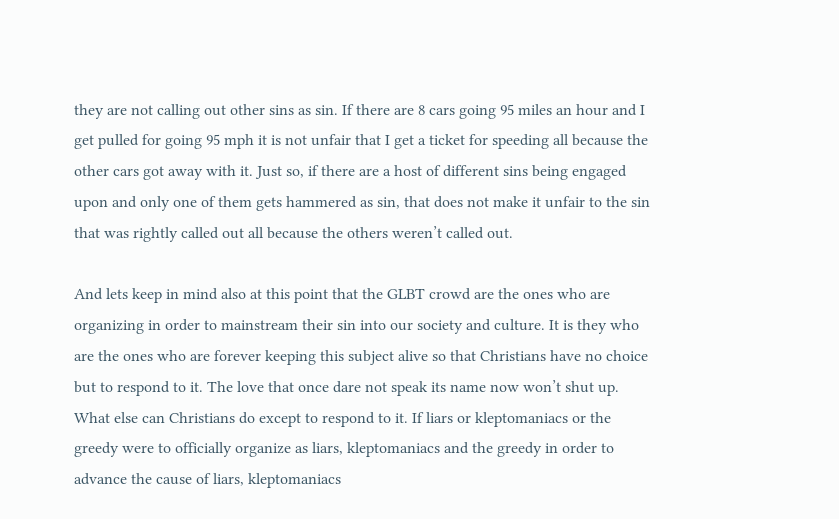they are not calling out other sins as sin. If there are 8 cars going 95 miles an hour and I get pulled for going 95 mph it is not unfair that I get a ticket for speeding all because the other cars got away with it. Just so, if there are a host of different sins being engaged upon and only one of them gets hammered as sin, that does not make it unfair to the sin that was rightly called out all because the others weren’t called out.

And lets keep in mind also at this point that the GLBT crowd are the ones who are organizing in order to mainstream their sin into our society and culture. It is they who are the ones who are forever keeping this subject alive so that Christians have no choice but to respond to it. The love that once dare not speak its name now won’t shut up. What else can Christians do except to respond to it. If liars or kleptomaniacs or the greedy were to officially organize as liars, kleptomaniacs and the greedy in order to advance the cause of liars, kleptomaniacs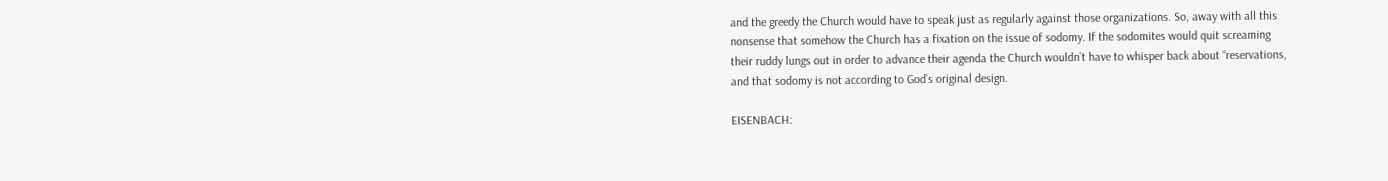and the greedy the Church would have to speak just as regularly against those organizations. So, away with all this nonsense that somehow the Church has a fixation on the issue of sodomy. If the sodomites would quit screaming their ruddy lungs out in order to advance their agenda the Church wouldn’t have to whisper back about “reservations, and that sodomy is not according to God’s original design.

EISENBACH: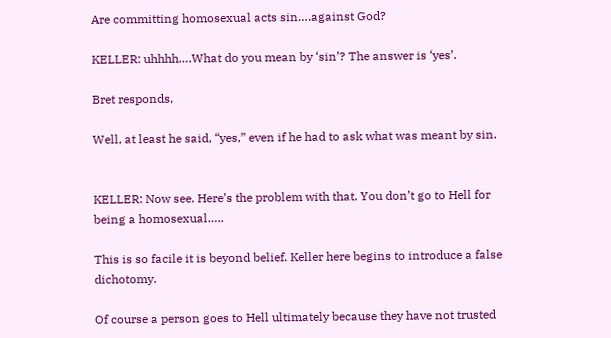Are committing homosexual acts sin….against God?

KELLER: uhhhh….What do you mean by ‘sin’? The answer is ‘yes’.

Bret responds,

Well, at least he said, “yes,” even if he had to ask what was meant by sin.


KELLER: Now see. Here’s the problem with that. You don’t go to Hell for being a homosexual…..

This is so facile it is beyond belief. Keller here begins to introduce a false dichotomy.

Of course a person goes to Hell ultimately because they have not trusted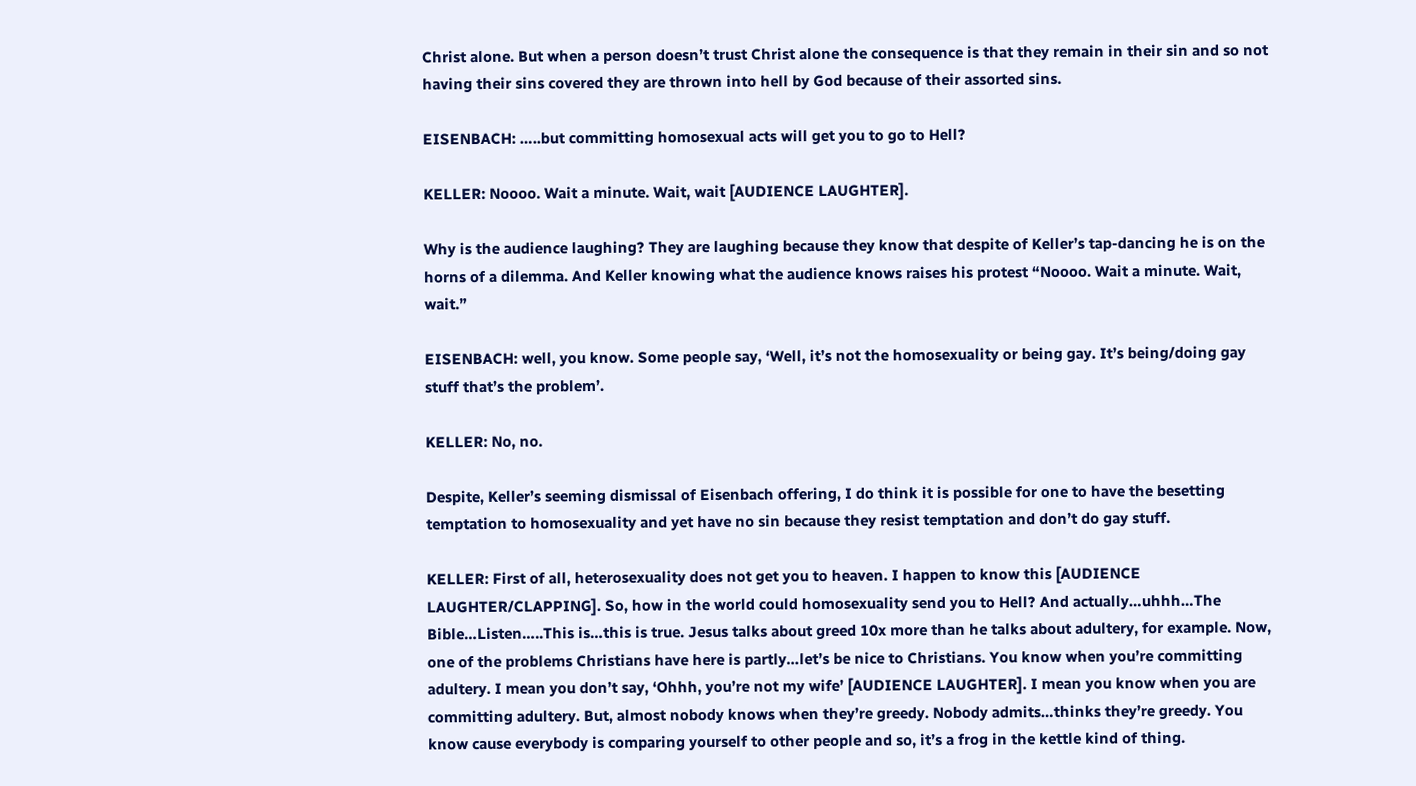Christ alone. But when a person doesn’t trust Christ alone the consequence is that they remain in their sin and so not having their sins covered they are thrown into hell by God because of their assorted sins.

EISENBACH: …..but committing homosexual acts will get you to go to Hell?

KELLER: Noooo. Wait a minute. Wait, wait [AUDIENCE LAUGHTER].

Why is the audience laughing? They are laughing because they know that despite of Keller’s tap-dancing he is on the horns of a dilemma. And Keller knowing what the audience knows raises his protest “Noooo. Wait a minute. Wait, wait.”

EISENBACH: well, you know. Some people say, ‘Well, it’s not the homosexuality or being gay. It’s being/doing gay stuff that’s the problem’.

KELLER: No, no.

Despite, Keller’s seeming dismissal of Eisenbach offering, I do think it is possible for one to have the besetting temptation to homosexuality and yet have no sin because they resist temptation and don’t do gay stuff.

KELLER: First of all, heterosexuality does not get you to heaven. I happen to know this [AUDIENCE LAUGHTER/CLAPPING]. So, how in the world could homosexuality send you to Hell? And actually…uhhh…The Bible…Listen…..This is…this is true. Jesus talks about greed 10x more than he talks about adultery, for example. Now, one of the problems Christians have here is partly…let’s be nice to Christians. You know when you’re committing adultery. I mean you don’t say, ‘Ohhh, you’re not my wife’ [AUDIENCE LAUGHTER]. I mean you know when you are committing adultery. But, almost nobody knows when they’re greedy. Nobody admits…thinks they’re greedy. You know cause everybody is comparing yourself to other people and so, it’s a frog in the kettle kind of thing.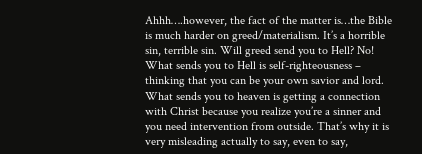Ahhh….however, the fact of the matter is…the Bible is much harder on greed/materialism. It’s a horrible sin, terrible sin. Will greed send you to Hell? No! What sends you to Hell is self-righteousness – thinking that you can be your own savior and lord. What sends you to heaven is getting a connection with Christ because you realize you’re a sinner and you need intervention from outside. That’s why it is very misleading actually to say, even to say,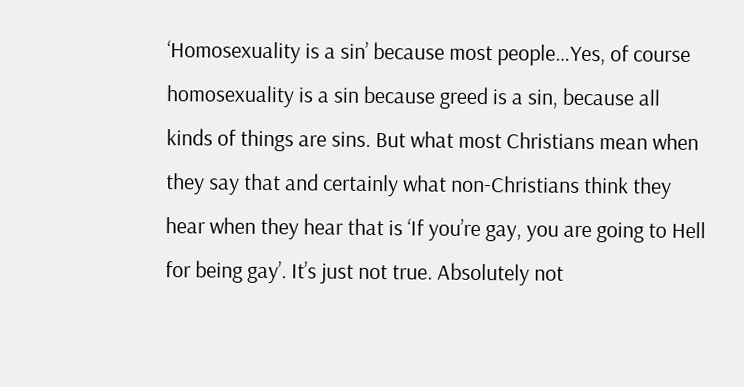‘Homosexuality is a sin’ because most people…Yes, of course homosexuality is a sin because greed is a sin, because all kinds of things are sins. But what most Christians mean when they say that and certainly what non-Christians think they hear when they hear that is ‘If you’re gay, you are going to Hell for being gay’. It’s just not true. Absolutely not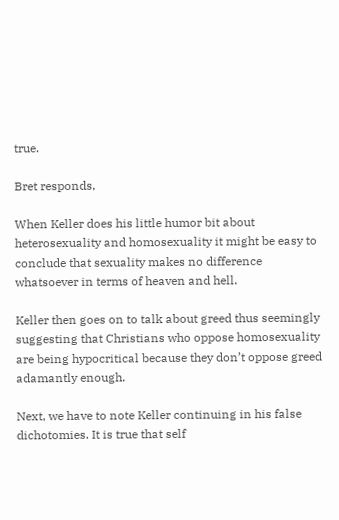true.

Bret responds,

When Keller does his little humor bit about heterosexuality and homosexuality it might be easy to conclude that sexuality makes no difference whatsoever in terms of heaven and hell.

Keller then goes on to talk about greed thus seemingly suggesting that Christians who oppose homosexuality are being hypocritical because they don’t oppose greed adamantly enough.

Next, we have to note Keller continuing in his false dichotomies. It is true that self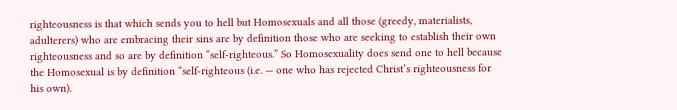righteousness is that which sends you to hell but Homosexuals and all those (greedy, materialists, adulterers) who are embracing their sins are by definition those who are seeking to establish their own righteousness and so are by definition “self-righteous.” So Homosexuality does send one to hell because the Homosexual is by definition “self-righteous (i.e. — one who has rejected Christ’s righteousness for his own).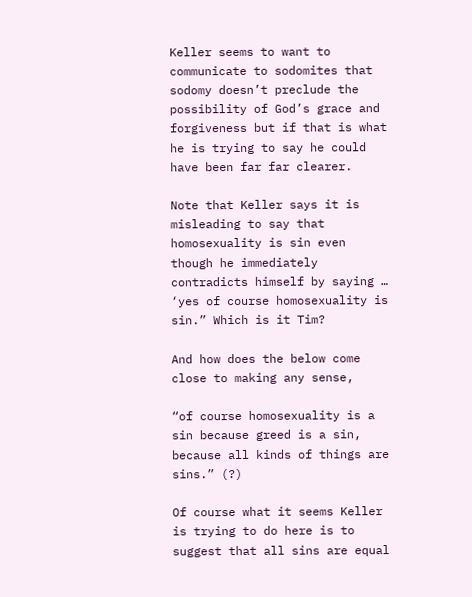Keller seems to want to communicate to sodomites that sodomy doesn’t preclude the possibility of God’s grace and forgiveness but if that is what he is trying to say he could have been far far clearer.

Note that Keller says it is misleading to say that homosexuality is sin even though he immediately contradicts himself by saying … ‘yes of course homosexuality is sin.” Which is it Tim?

And how does the below come close to making any sense,

“of course homosexuality is a sin because greed is a sin, because all kinds of things are sins.” (?)

Of course what it seems Keller is trying to do here is to suggest that all sins are equal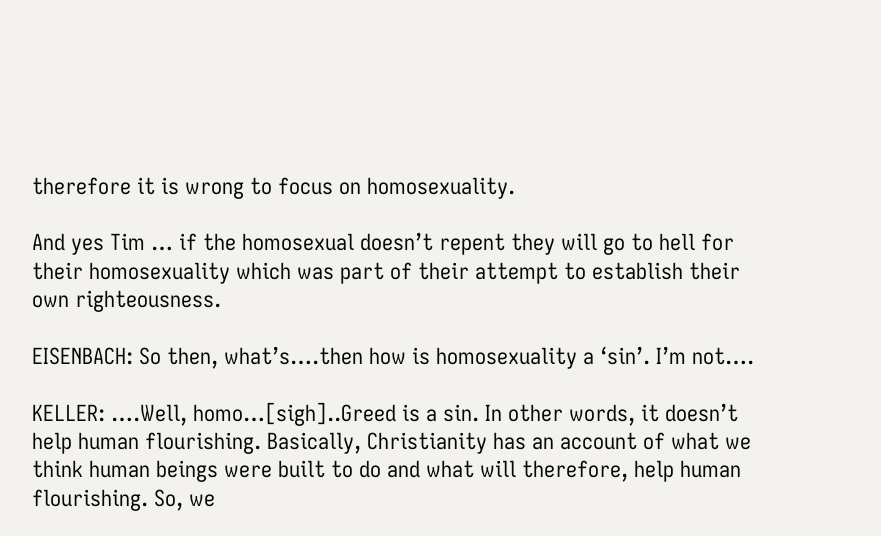therefore it is wrong to focus on homosexuality.

And yes Tim … if the homosexual doesn’t repent they will go to hell for their homosexuality which was part of their attempt to establish their own righteousness.

EISENBACH: So then, what’s….then how is homosexuality a ‘sin’. I’m not….

KELLER: ….Well, homo…[sigh]..Greed is a sin. In other words, it doesn’t help human flourishing. Basically, Christianity has an account of what we think human beings were built to do and what will therefore, help human flourishing. So, we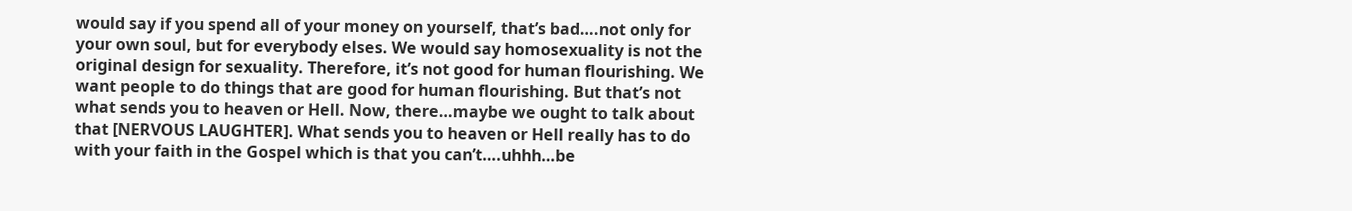would say if you spend all of your money on yourself, that’s bad….not only for your own soul, but for everybody elses. We would say homosexuality is not the original design for sexuality. Therefore, it’s not good for human flourishing. We want people to do things that are good for human flourishing. But that’s not what sends you to heaven or Hell. Now, there…maybe we ought to talk about that [NERVOUS LAUGHTER]. What sends you to heaven or Hell really has to do with your faith in the Gospel which is that you can’t….uhhh…be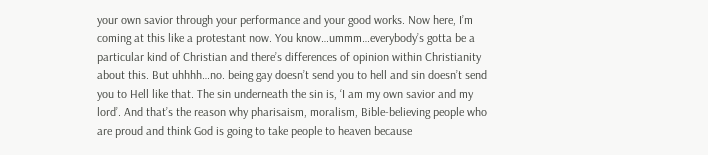your own savior through your performance and your good works. Now here, I’m coming at this like a protestant now. You know…ummm…everybody’s gotta be a particular kind of Christian and there’s differences of opinion within Christianity about this. But uhhhh…no. being gay doesn’t send you to hell and sin doesn’t send you to Hell like that. The sin underneath the sin is, ‘I am my own savior and my lord’. And that’s the reason why pharisaism, moralism, Bible-believing people who are proud and think God is going to take people to heaven because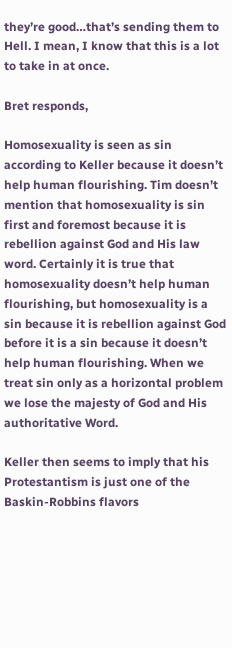they’re good…that’s sending them to Hell. I mean, I know that this is a lot to take in at once.

Bret responds,

Homosexuality is seen as sin according to Keller because it doesn’t help human flourishing. Tim doesn’t mention that homosexuality is sin first and foremost because it is rebellion against God and His law word. Certainly it is true that homosexuality doesn’t help human flourishing, but homosexuality is a sin because it is rebellion against God before it is a sin because it doesn’t help human flourishing. When we treat sin only as a horizontal problem we lose the majesty of God and His authoritative Word.

Keller then seems to imply that his Protestantism is just one of the Baskin-Robbins flavors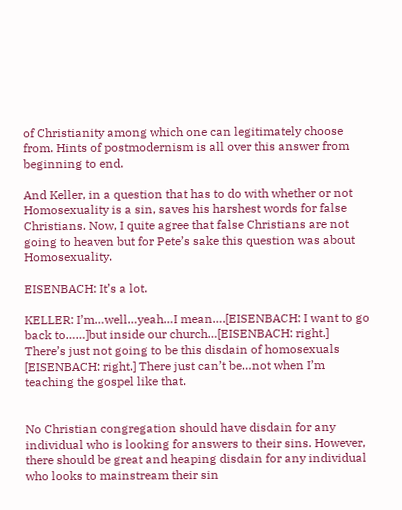of Christianity among which one can legitimately choose from. Hints of postmodernism is all over this answer from beginning to end.

And Keller, in a question that has to do with whether or not Homosexuality is a sin, saves his harshest words for false Christians. Now, I quite agree that false Christians are not going to heaven but for Pete’s sake this question was about Homosexuality.

EISENBACH: It’s a lot.

KELLER: I’m…well…yeah…I mean….[EISENBACH: I want to go back to……]but inside our church…[EISENBACH: right.] There’s just not going to be this disdain of homosexuals [EISENBACH: right.] There just can’t be…not when I’m teaching the gospel like that.


No Christian congregation should have disdain for any individual who is looking for answers to their sins. However, there should be great and heaping disdain for any individual who looks to mainstream their sin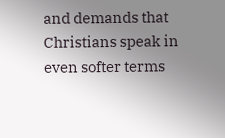and demands that Christians speak in even softer terms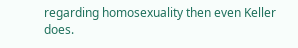regarding homosexuality then even Keller does.